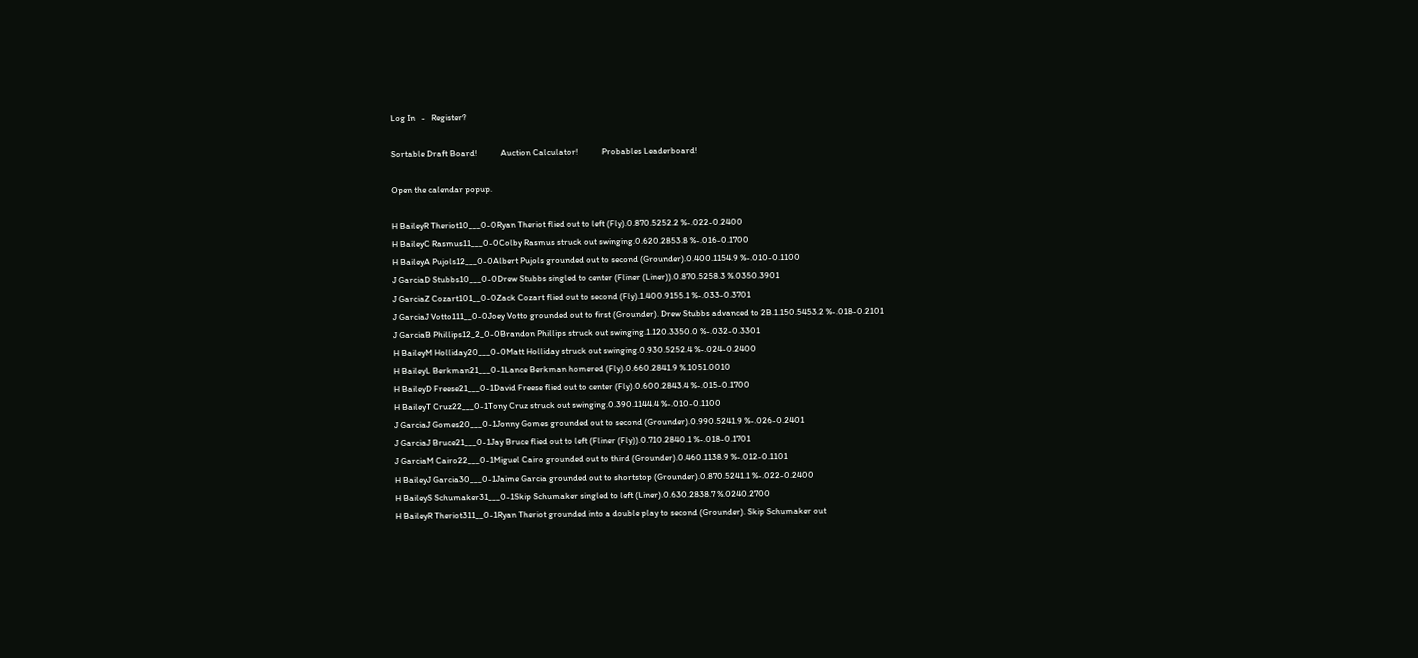Log In   -   Register?

Sortable Draft Board!            Auction Calculator!            Probables Leaderboard!

Open the calendar popup.

H BaileyR Theriot10___0-0Ryan Theriot flied out to left (Fly).0.870.5252.2 %-.022-0.2400
H BaileyC Rasmus11___0-0Colby Rasmus struck out swinging.0.620.2853.8 %-.016-0.1700
H BaileyA Pujols12___0-0Albert Pujols grounded out to second (Grounder).0.400.1154.9 %-.010-0.1100
J GarciaD Stubbs10___0-0Drew Stubbs singled to center (Fliner (Liner)).0.870.5258.3 %.0350.3901
J GarciaZ Cozart101__0-0Zack Cozart flied out to second (Fly).1.400.9155.1 %-.033-0.3701
J GarciaJ Votto111__0-0Joey Votto grounded out to first (Grounder). Drew Stubbs advanced to 2B.1.150.5453.2 %-.018-0.2101
J GarciaB Phillips12_2_0-0Brandon Phillips struck out swinging.1.120.3350.0 %-.032-0.3301
H BaileyM Holliday20___0-0Matt Holliday struck out swinging.0.930.5252.4 %-.024-0.2400
H BaileyL Berkman21___0-1Lance Berkman homered (Fly).0.660.2841.9 %.1051.0010
H BaileyD Freese21___0-1David Freese flied out to center (Fly).0.600.2843.4 %-.015-0.1700
H BaileyT Cruz22___0-1Tony Cruz struck out swinging.0.390.1144.4 %-.010-0.1100
J GarciaJ Gomes20___0-1Jonny Gomes grounded out to second (Grounder).0.990.5241.9 %-.026-0.2401
J GarciaJ Bruce21___0-1Jay Bruce flied out to left (Fliner (Fly)).0.710.2840.1 %-.018-0.1701
J GarciaM Cairo22___0-1Miguel Cairo grounded out to third (Grounder).0.460.1138.9 %-.012-0.1101
H BaileyJ Garcia30___0-1Jaime Garcia grounded out to shortstop (Grounder).0.870.5241.1 %-.022-0.2400
H BaileyS Schumaker31___0-1Skip Schumaker singled to left (Liner).0.630.2838.7 %.0240.2700
H BaileyR Theriot311__0-1Ryan Theriot grounded into a double play to second (Grounder). Skip Schumaker out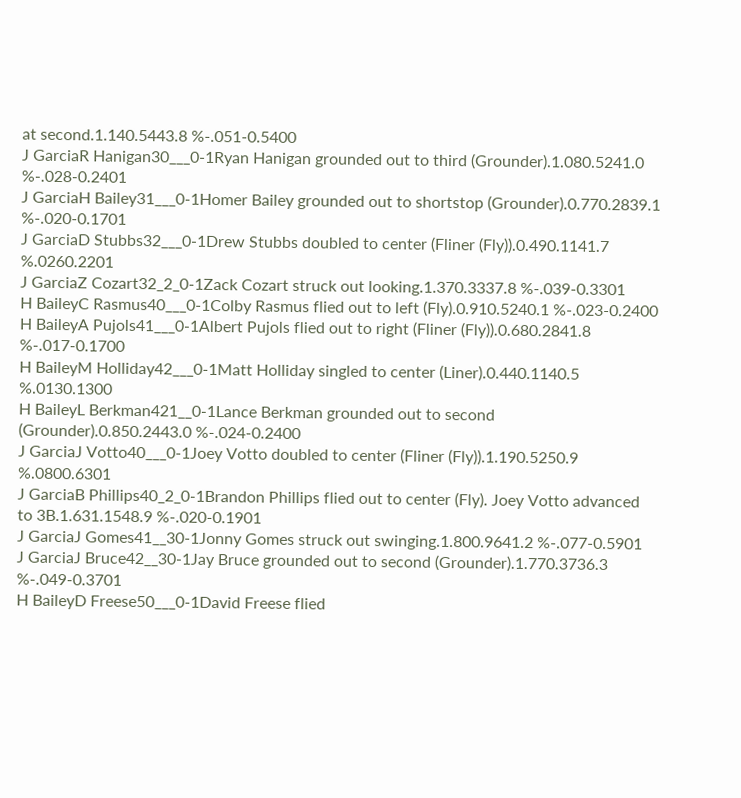at second.1.140.5443.8 %-.051-0.5400
J GarciaR Hanigan30___0-1Ryan Hanigan grounded out to third (Grounder).1.080.5241.0 %-.028-0.2401
J GarciaH Bailey31___0-1Homer Bailey grounded out to shortstop (Grounder).0.770.2839.1 %-.020-0.1701
J GarciaD Stubbs32___0-1Drew Stubbs doubled to center (Fliner (Fly)).0.490.1141.7 %.0260.2201
J GarciaZ Cozart32_2_0-1Zack Cozart struck out looking.1.370.3337.8 %-.039-0.3301
H BaileyC Rasmus40___0-1Colby Rasmus flied out to left (Fly).0.910.5240.1 %-.023-0.2400
H BaileyA Pujols41___0-1Albert Pujols flied out to right (Fliner (Fly)).0.680.2841.8 %-.017-0.1700
H BaileyM Holliday42___0-1Matt Holliday singled to center (Liner).0.440.1140.5 %.0130.1300
H BaileyL Berkman421__0-1Lance Berkman grounded out to second (Grounder).0.850.2443.0 %-.024-0.2400
J GarciaJ Votto40___0-1Joey Votto doubled to center (Fliner (Fly)).1.190.5250.9 %.0800.6301
J GarciaB Phillips40_2_0-1Brandon Phillips flied out to center (Fly). Joey Votto advanced to 3B.1.631.1548.9 %-.020-0.1901
J GarciaJ Gomes41__30-1Jonny Gomes struck out swinging.1.800.9641.2 %-.077-0.5901
J GarciaJ Bruce42__30-1Jay Bruce grounded out to second (Grounder).1.770.3736.3 %-.049-0.3701
H BaileyD Freese50___0-1David Freese flied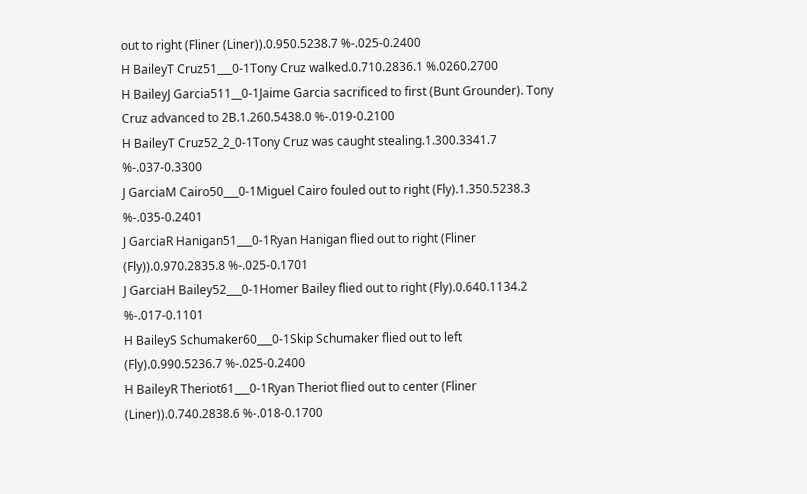out to right (Fliner (Liner)).0.950.5238.7 %-.025-0.2400
H BaileyT Cruz51___0-1Tony Cruz walked.0.710.2836.1 %.0260.2700
H BaileyJ Garcia511__0-1Jaime Garcia sacrificed to first (Bunt Grounder). Tony Cruz advanced to 2B.1.260.5438.0 %-.019-0.2100
H BaileyT Cruz52_2_0-1Tony Cruz was caught stealing.1.300.3341.7 %-.037-0.3300
J GarciaM Cairo50___0-1Miguel Cairo fouled out to right (Fly).1.350.5238.3 %-.035-0.2401
J GarciaR Hanigan51___0-1Ryan Hanigan flied out to right (Fliner (Fly)).0.970.2835.8 %-.025-0.1701
J GarciaH Bailey52___0-1Homer Bailey flied out to right (Fly).0.640.1134.2 %-.017-0.1101
H BaileyS Schumaker60___0-1Skip Schumaker flied out to left (Fly).0.990.5236.7 %-.025-0.2400
H BaileyR Theriot61___0-1Ryan Theriot flied out to center (Fliner (Liner)).0.740.2838.6 %-.018-0.1700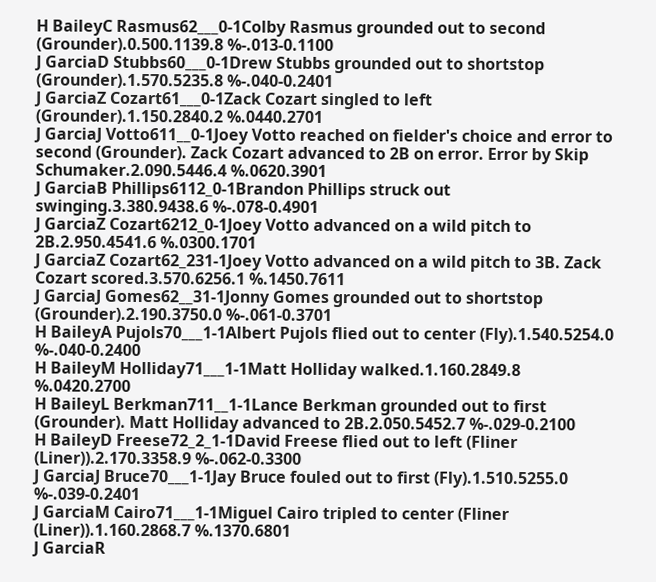H BaileyC Rasmus62___0-1Colby Rasmus grounded out to second (Grounder).0.500.1139.8 %-.013-0.1100
J GarciaD Stubbs60___0-1Drew Stubbs grounded out to shortstop (Grounder).1.570.5235.8 %-.040-0.2401
J GarciaZ Cozart61___0-1Zack Cozart singled to left (Grounder).1.150.2840.2 %.0440.2701
J GarciaJ Votto611__0-1Joey Votto reached on fielder's choice and error to second (Grounder). Zack Cozart advanced to 2B on error. Error by Skip Schumaker.2.090.5446.4 %.0620.3901
J GarciaB Phillips6112_0-1Brandon Phillips struck out swinging.3.380.9438.6 %-.078-0.4901
J GarciaZ Cozart6212_0-1Joey Votto advanced on a wild pitch to 2B.2.950.4541.6 %.0300.1701
J GarciaZ Cozart62_231-1Joey Votto advanced on a wild pitch to 3B. Zack Cozart scored.3.570.6256.1 %.1450.7611
J GarciaJ Gomes62__31-1Jonny Gomes grounded out to shortstop (Grounder).2.190.3750.0 %-.061-0.3701
H BaileyA Pujols70___1-1Albert Pujols flied out to center (Fly).1.540.5254.0 %-.040-0.2400
H BaileyM Holliday71___1-1Matt Holliday walked.1.160.2849.8 %.0420.2700
H BaileyL Berkman711__1-1Lance Berkman grounded out to first (Grounder). Matt Holliday advanced to 2B.2.050.5452.7 %-.029-0.2100
H BaileyD Freese72_2_1-1David Freese flied out to left (Fliner (Liner)).2.170.3358.9 %-.062-0.3300
J GarciaJ Bruce70___1-1Jay Bruce fouled out to first (Fly).1.510.5255.0 %-.039-0.2401
J GarciaM Cairo71___1-1Miguel Cairo tripled to center (Fliner (Liner)).1.160.2868.7 %.1370.6801
J GarciaR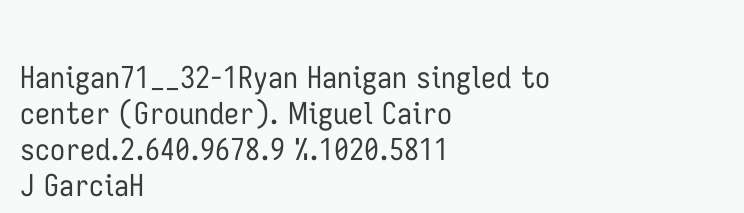Hanigan71__32-1Ryan Hanigan singled to center (Grounder). Miguel Cairo scored.2.640.9678.9 %.1020.5811
J GarciaH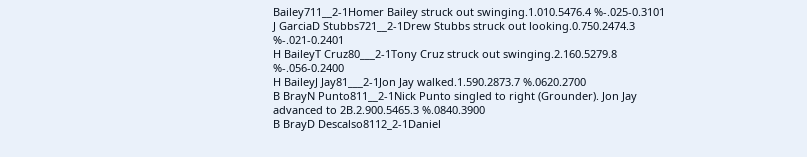Bailey711__2-1Homer Bailey struck out swinging.1.010.5476.4 %-.025-0.3101
J GarciaD Stubbs721__2-1Drew Stubbs struck out looking.0.750.2474.3 %-.021-0.2401
H BaileyT Cruz80___2-1Tony Cruz struck out swinging.2.160.5279.8 %-.056-0.2400
H BaileyJ Jay81___2-1Jon Jay walked.1.590.2873.7 %.0620.2700
B BrayN Punto811__2-1Nick Punto singled to right (Grounder). Jon Jay advanced to 2B.2.900.5465.3 %.0840.3900
B BrayD Descalso8112_2-1Daniel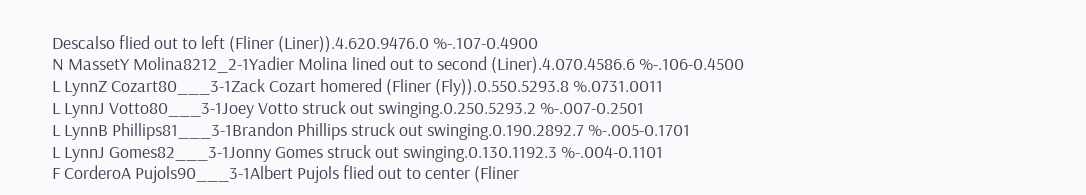Descalso flied out to left (Fliner (Liner)).4.620.9476.0 %-.107-0.4900
N MassetY Molina8212_2-1Yadier Molina lined out to second (Liner).4.070.4586.6 %-.106-0.4500
L LynnZ Cozart80___3-1Zack Cozart homered (Fliner (Fly)).0.550.5293.8 %.0731.0011
L LynnJ Votto80___3-1Joey Votto struck out swinging.0.250.5293.2 %-.007-0.2501
L LynnB Phillips81___3-1Brandon Phillips struck out swinging.0.190.2892.7 %-.005-0.1701
L LynnJ Gomes82___3-1Jonny Gomes struck out swinging.0.130.1192.3 %-.004-0.1101
F CorderoA Pujols90___3-1Albert Pujols flied out to center (Fliner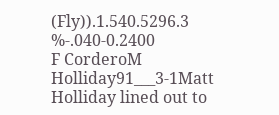(Fly)).1.540.5296.3 %-.040-0.2400
F CorderoM Holliday91___3-1Matt Holliday lined out to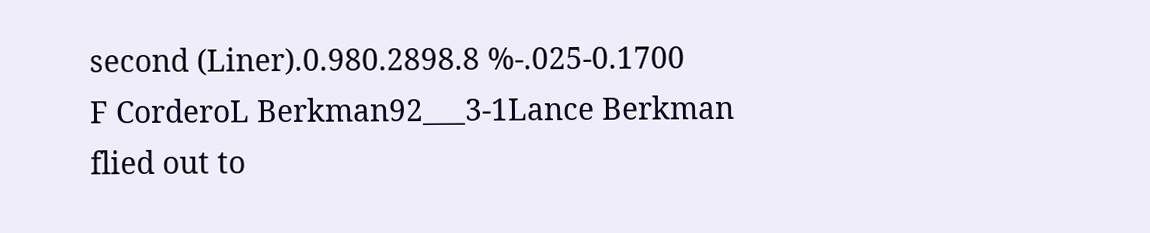second (Liner).0.980.2898.8 %-.025-0.1700
F CorderoL Berkman92___3-1Lance Berkman flied out to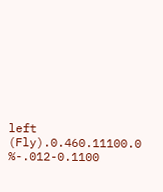left (Fly).0.460.11100.0 %-.012-0.1100